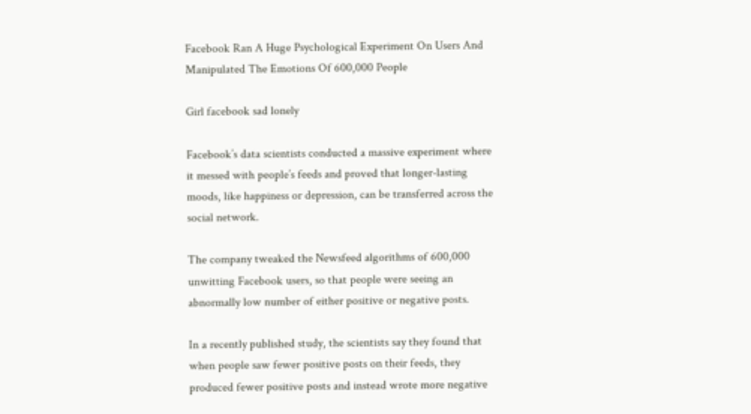Facebook Ran A Huge Psychological Experiment On Users And Manipulated The Emotions Of 600,000 People

Girl facebook sad lonely

Facebook’s data scientists conducted a massive experiment where it messed with people’s feeds and proved that longer-lasting moods, like happiness or depression, can be transferred across the social network.

The company tweaked the Newsfeed algorithms of 600,000 unwitting Facebook users, so that people were seeing an abnormally low number of either positive or negative posts.

In a recently published study, the scientists say they found that when people saw fewer positive posts on their feeds, they produced fewer positive posts and instead wrote more negative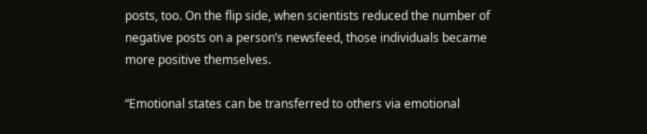posts, too. On the flip side, when scientists reduced the number of negative posts on a person’s newsfeed, those individuals became more positive themselves.

“Emotional states can be transferred to others via emotional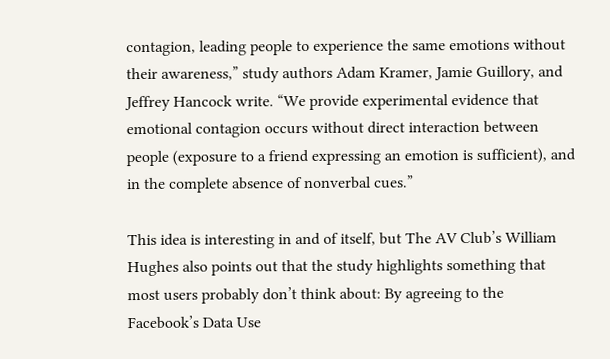contagion, leading people to experience the same emotions without their awareness,” study authors Adam Kramer, Jamie Guillory, and Jeffrey Hancock write. “We provide experimental evidence that emotional contagion occurs without direct interaction between people (exposure to a friend expressing an emotion is sufficient), and in the complete absence of nonverbal cues.”

This idea is interesting in and of itself, but The AV Club’s William Hughes also points out that the study highlights something that most users probably don’t think about: By agreeing to the Facebook’s Data Use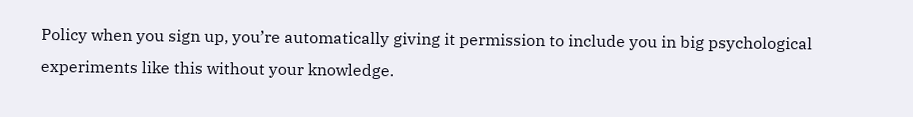Policy when you sign up, you’re automatically giving it permission to include you in big psychological experiments like this without your knowledge.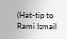(Hat-tip to Rami Ismail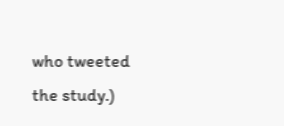who tweeted the study.)